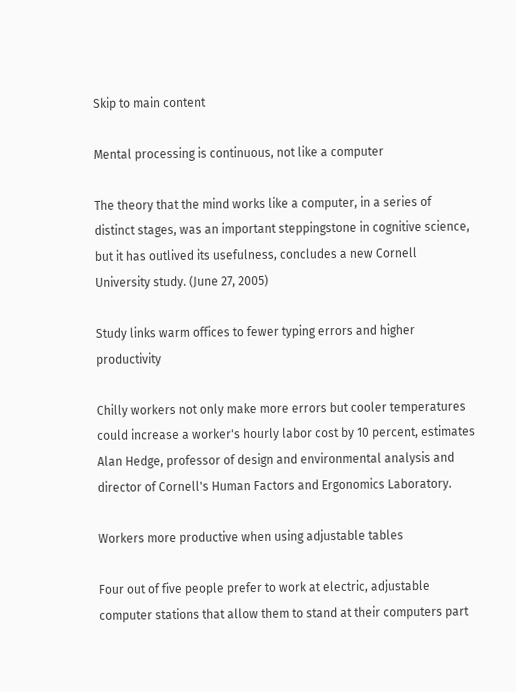Skip to main content

Mental processing is continuous, not like a computer

The theory that the mind works like a computer, in a series of distinct stages, was an important steppingstone in cognitive science, but it has outlived its usefulness, concludes a new Cornell University study. (June 27, 2005)

Study links warm offices to fewer typing errors and higher productivity

Chilly workers not only make more errors but cooler temperatures could increase a worker's hourly labor cost by 10 percent, estimates Alan Hedge, professor of design and environmental analysis and director of Cornell's Human Factors and Ergonomics Laboratory.

Workers more productive when using adjustable tables

Four out of five people prefer to work at electric, adjustable computer stations that allow them to stand at their computers part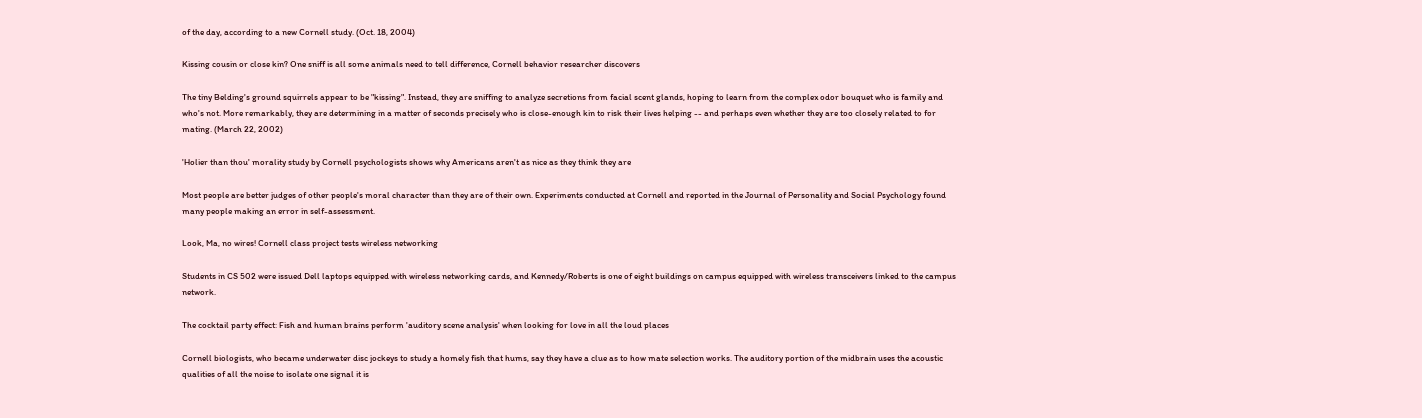of the day, according to a new Cornell study. (Oct. 18, 2004)

Kissing cousin or close kin? One sniff is all some animals need to tell difference, Cornell behavior researcher discovers

The tiny Belding's ground squirrels appear to be "kissing". Instead, they are sniffing to analyze secretions from facial scent glands, hoping to learn from the complex odor bouquet who is family and who's not. More remarkably, they are determining in a matter of seconds precisely who is close-enough kin to risk their lives helping -- and perhaps even whether they are too closely related to for mating. (March 22, 2002)

'Holier than thou' morality study by Cornell psychologists shows why Americans aren't as nice as they think they are

Most people are better judges of other people's moral character than they are of their own. Experiments conducted at Cornell and reported in the Journal of Personality and Social Psychology found many people making an error in self-assessment.

Look, Ma, no wires! Cornell class project tests wireless networking

Students in CS 502 were issued Dell laptops equipped with wireless networking cards, and Kennedy/Roberts is one of eight buildings on campus equipped with wireless transceivers linked to the campus network.

The cocktail party effect: Fish and human brains perform 'auditory scene analysis' when looking for love in all the loud places

Cornell biologists, who became underwater disc jockeys to study a homely fish that hums, say they have a clue as to how mate selection works. The auditory portion of the midbrain uses the acoustic qualities of all the noise to isolate one signal it is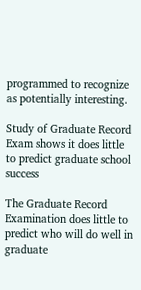programmed to recognize as potentially interesting.

Study of Graduate Record Exam shows it does little to predict graduate school success

The Graduate Record Examination does little to predict who will do well in graduate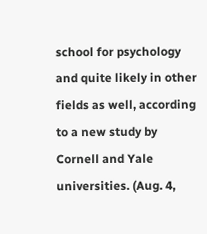school for psychology and quite likely in other fields as well, according to a new study by Cornell and Yale universities. (Aug. 4,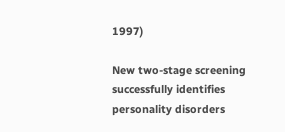1997)

New two-stage screening successfully identifies personality disorders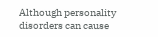Although personality disorders can cause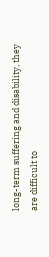long-term suffering and disability, they are difficult to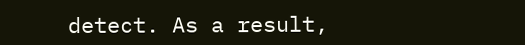detect. As a result,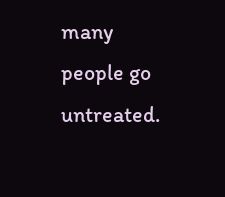many people go untreated.